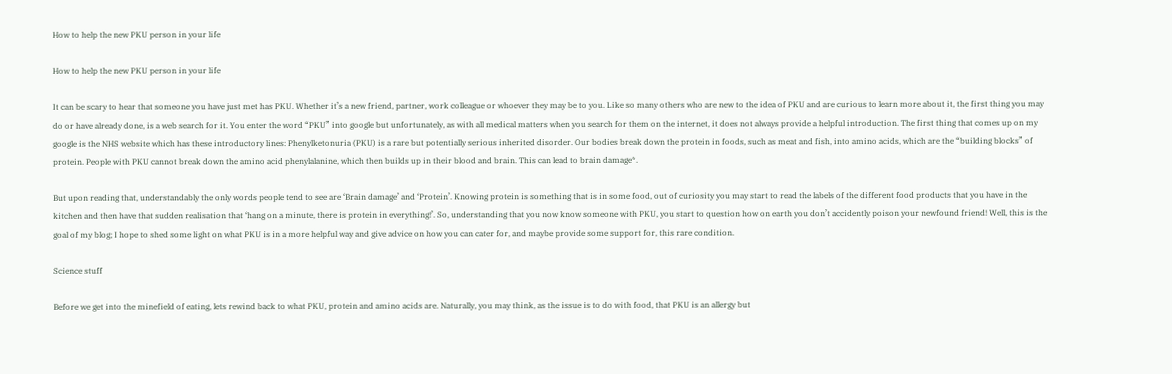How to help the new PKU person in your life

How to help the new PKU person in your life

It can be scary to hear that someone you have just met has PKU. Whether it’s a new friend, partner, work colleague or whoever they may be to you. Like so many others who are new to the idea of PKU and are curious to learn more about it, the first thing you may do or have already done, is a web search for it. You enter the word “PKU” into google but unfortunately, as with all medical matters when you search for them on the internet, it does not always provide a helpful introduction. The first thing that comes up on my google is the NHS website which has these introductory lines: Phenylketonuria (PKU) is a rare but potentially serious inherited disorder. Our bodies break down the protein in foods, such as meat and fish, into amino acids, which are the “building blocks” of protein. People with PKU cannot break down the amino acid phenylalanine, which then builds up in their blood and brain. This can lead to brain damage*.

But upon reading that, understandably the only words people tend to see are ‘Brain damage’ and ‘Protein’. Knowing protein is something that is in some food, out of curiosity you may start to read the labels of the different food products that you have in the kitchen and then have that sudden realisation that ‘hang on a minute, there is protein in everything!’. So, understanding that you now know someone with PKU, you start to question how on earth you don’t accidently poison your newfound friend! Well, this is the goal of my blog; I hope to shed some light on what PKU is in a more helpful way and give advice on how you can cater for, and maybe provide some support for, this rare condition.

Science stuff

Before we get into the minefield of eating, lets rewind back to what PKU, protein and amino acids are. Naturally, you may think, as the issue is to do with food, that PKU is an allergy but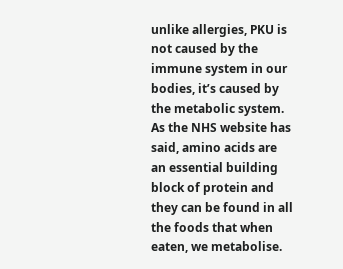unlike allergies, PKU is not caused by the immune system in our bodies, it’s caused by the metabolic system. As the NHS website has said, amino acids are an essential building block of protein and they can be found in all the foods that when eaten, we metabolise.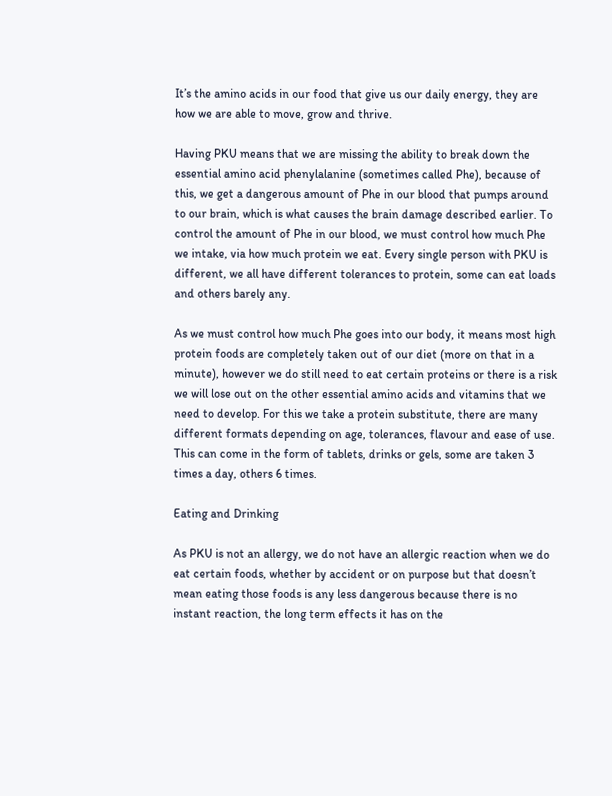It’s the amino acids in our food that give us our daily energy, they are how we are able to move, grow and thrive.

Having PKU means that we are missing the ability to break down the essential amino acid phenylalanine (sometimes called Phe), because of this, we get a dangerous amount of Phe in our blood that pumps around to our brain, which is what causes the brain damage described earlier. To control the amount of Phe in our blood, we must control how much Phe we intake, via how much protein we eat. Every single person with PKU is different, we all have different tolerances to protein, some can eat loads and others barely any.

As we must control how much Phe goes into our body, it means most high protein foods are completely taken out of our diet (more on that in a minute), however we do still need to eat certain proteins or there is a risk we will lose out on the other essential amino acids and vitamins that we need to develop. For this we take a protein substitute, there are many different formats depending on age, tolerances, flavour and ease of use. This can come in the form of tablets, drinks or gels, some are taken 3 times a day, others 6 times.

Eating and Drinking

As PKU is not an allergy, we do not have an allergic reaction when we do eat certain foods, whether by accident or on purpose but that doesn’t mean eating those foods is any less dangerous because there is no instant reaction, the long term effects it has on the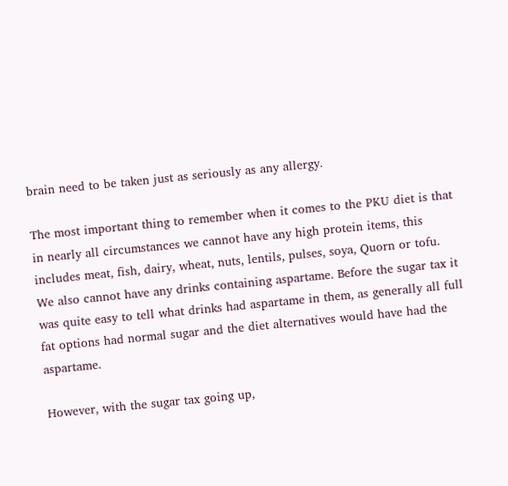brain need to be taken just as seriously as any allergy.

The most important thing to remember when it comes to the PKU diet is that in nearly all circumstances we cannot have any high protein items, this includes meat, fish, dairy, wheat, nuts, lentils, pulses, soya, Quorn or tofu. We also cannot have any drinks containing aspartame. Before the sugar tax it was quite easy to tell what drinks had aspartame in them, as generally all full fat options had normal sugar and the diet alternatives would have had the aspartame.

However, with the sugar tax going up,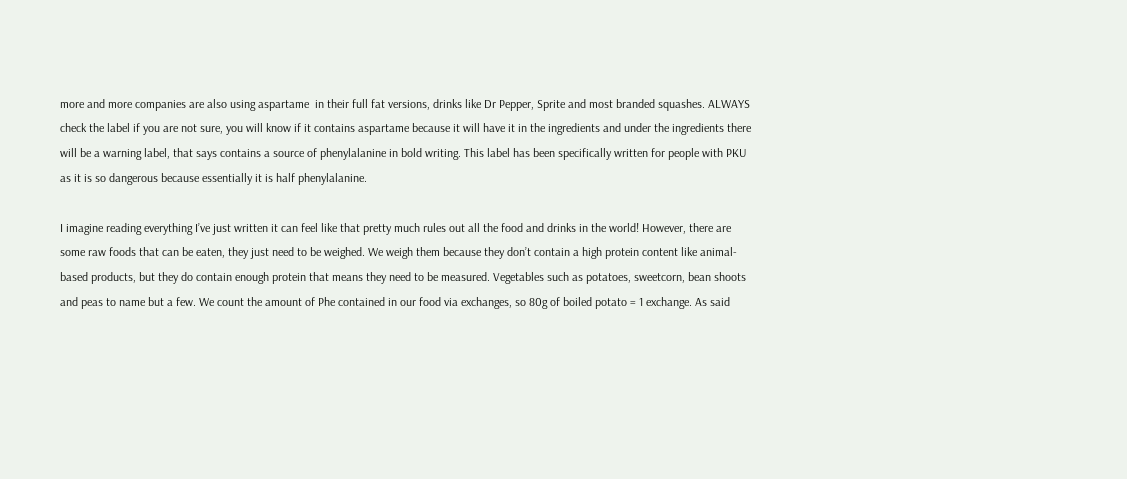more and more companies are also using aspartame  in their full fat versions, drinks like Dr Pepper, Sprite and most branded squashes. ALWAYS check the label if you are not sure, you will know if it contains aspartame because it will have it in the ingredients and under the ingredients there will be a warning label, that says contains a source of phenylalanine in bold writing. This label has been specifically written for people with PKU as it is so dangerous because essentially it is half phenylalanine.

I imagine reading everything I’ve just written it can feel like that pretty much rules out all the food and drinks in the world! However, there are some raw foods that can be eaten, they just need to be weighed. We weigh them because they don’t contain a high protein content like animal-based products, but they do contain enough protein that means they need to be measured. Vegetables such as potatoes, sweetcorn, bean shoots and peas to name but a few. We count the amount of Phe contained in our food via exchanges, so 80g of boiled potato = 1 exchange. As said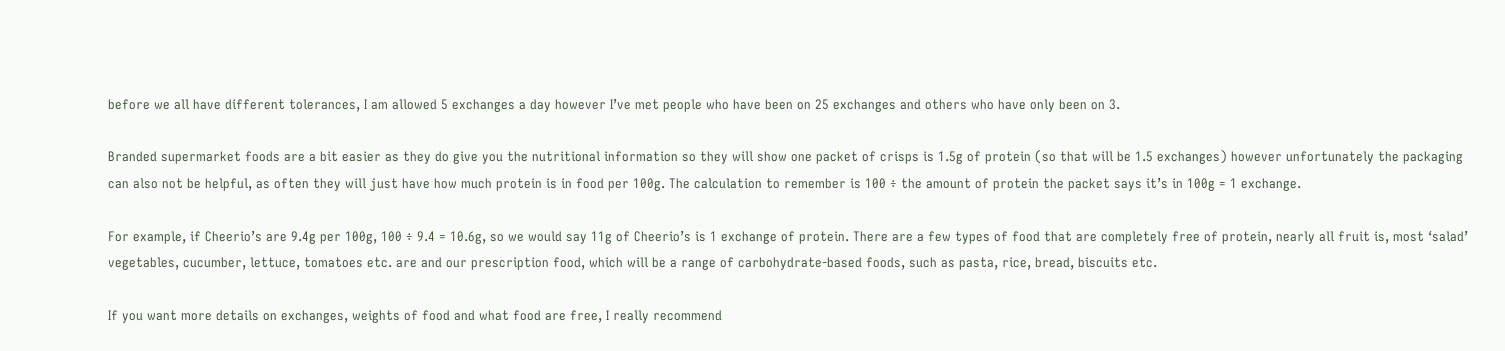before we all have different tolerances, I am allowed 5 exchanges a day however I’ve met people who have been on 25 exchanges and others who have only been on 3.

Branded supermarket foods are a bit easier as they do give you the nutritional information so they will show one packet of crisps is 1.5g of protein (so that will be 1.5 exchanges) however unfortunately the packaging can also not be helpful, as often they will just have how much protein is in food per 100g. The calculation to remember is 100 ÷ the amount of protein the packet says it’s in 100g = 1 exchange.

For example, if Cheerio’s are 9.4g per 100g, 100 ÷ 9.4 = 10.6g, so we would say 11g of Cheerio’s is 1 exchange of protein. There are a few types of food that are completely free of protein, nearly all fruit is, most ‘salad’ vegetables, cucumber, lettuce, tomatoes etc. are and our prescription food, which will be a range of carbohydrate-based foods, such as pasta, rice, bread, biscuits etc.

If you want more details on exchanges, weights of food and what food are free, I really recommend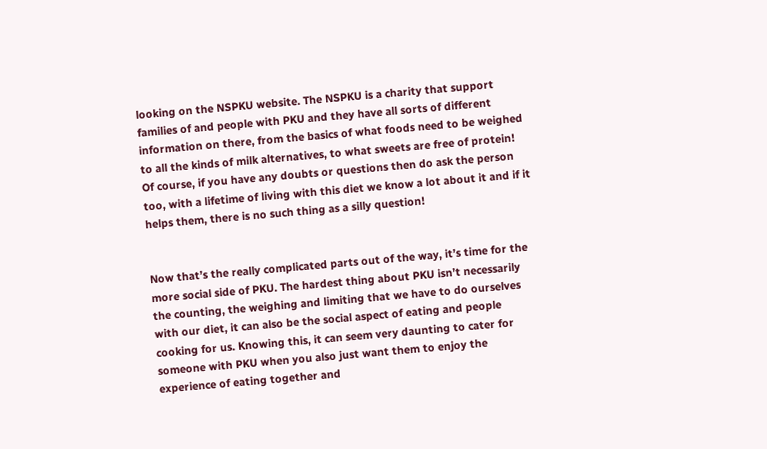looking on the NSPKU website. The NSPKU is a charity that support families of and people with PKU and they have all sorts of different information on there, from the basics of what foods need to be weighed to all the kinds of milk alternatives, to what sweets are free of protein! Of course, if you have any doubts or questions then do ask the person too, with a lifetime of living with this diet we know a lot about it and if it helps them, there is no such thing as a silly question!


Now that’s the really complicated parts out of the way, it’s time for the more social side of PKU. The hardest thing about PKU isn’t necessarily the counting, the weighing and limiting that we have to do ourselves with our diet, it can also be the social aspect of eating and people cooking for us. Knowing this, it can seem very daunting to cater for someone with PKU when you also just want them to enjoy the experience of eating together and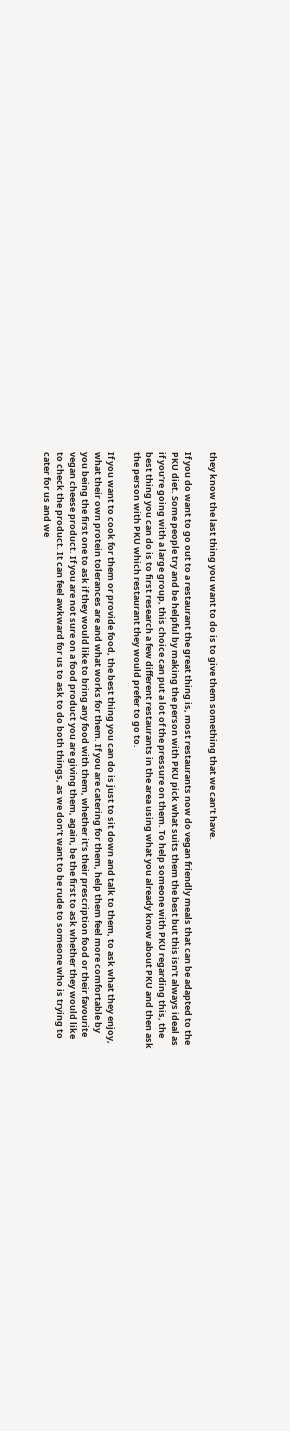they know the last thing you want to do is to give them something that we can’t have.

If you do want to go out to a restaurant the great thing is, most restaurants now do vegan friendly meals that can be adapted to the PKU diet. Some people try and be helpful by making the person with PKU pick what suits them the best but this isn’t always ideal as if you’re going with a large group, this choice can put a lot of the pressure on them. To help someone with PKU regarding this, the best thing you can do is to first research a few different restaurants in the area using what you already know about PKU and then ask the person with PKU which restaurant they would prefer to go to.

If you want to cook for them or provide food, the best thing you can do is just to sit down and talk to them, to ask what they enjoy, what their own protein tolerances are and what works for them. If you are catering for them, help them feel more comfortable by you being the first one to ask if they would like to bring any food with them, whether it’s their prescription food or their favourite vegan cheese product. If you are not sure on a food product you are giving them, again, be the first to ask whether they would like to check the product. It can feel awkward for us to ask to do both things, as we don’t want to be rude to someone who is trying to cater for us and we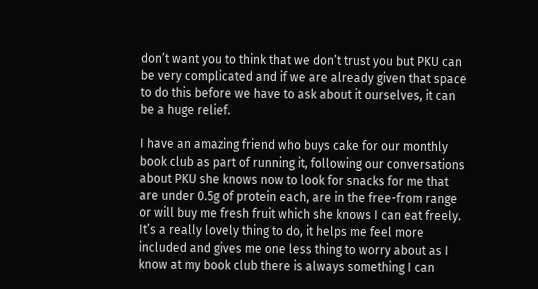don’t want you to think that we don’t trust you but PKU can be very complicated and if we are already given that space to do this before we have to ask about it ourselves, it can be a huge relief.

I have an amazing friend who buys cake for our monthly book club as part of running it, following our conversations about PKU she knows now to look for snacks for me that are under 0.5g of protein each, are in the free-from range or will buy me fresh fruit which she knows I can eat freely. It’s a really lovely thing to do, it helps me feel more included and gives me one less thing to worry about as I know at my book club there is always something I can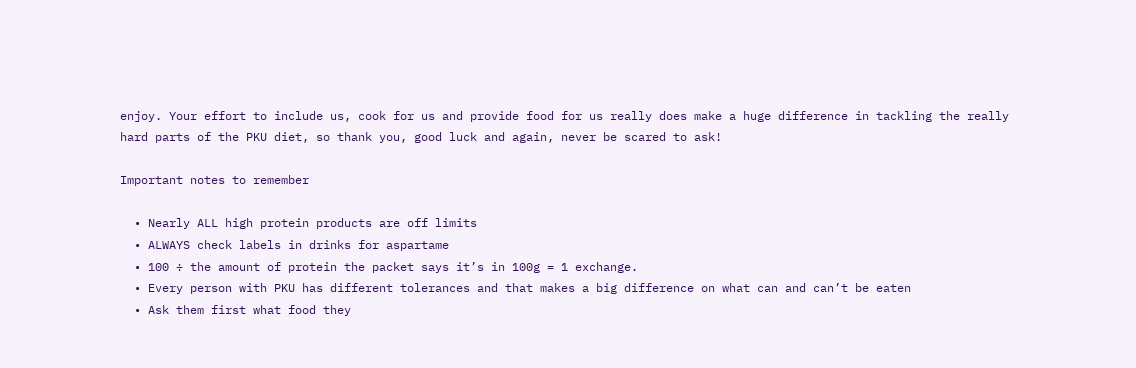enjoy. Your effort to include us, cook for us and provide food for us really does make a huge difference in tackling the really hard parts of the PKU diet, so thank you, good luck and again, never be scared to ask!

Important notes to remember

  • Nearly ALL high protein products are off limits
  • ALWAYS check labels in drinks for aspartame
  • 100 ÷ the amount of protein the packet says it’s in 100g = 1 exchange.
  • Every person with PKU has different tolerances and that makes a big difference on what can and can’t be eaten
  • Ask them first what food they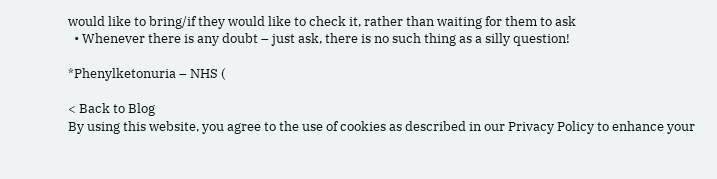would like to bring/if they would like to check it, rather than waiting for them to ask
  • Whenever there is any doubt – just ask, there is no such thing as a silly question!

*Phenylketonuria – NHS (

< Back to Blog
By using this website, you agree to the use of cookies as described in our Privacy Policy to enhance your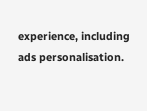experience, including ads personalisation.